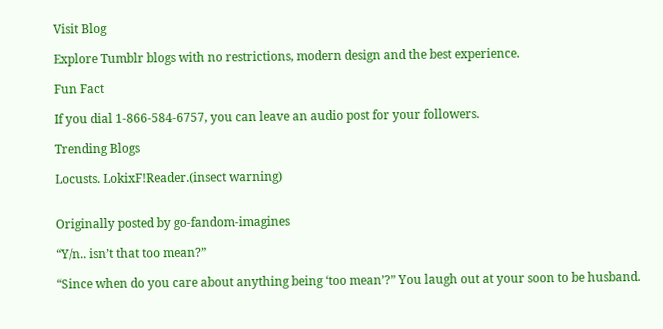Visit Blog

Explore Tumblr blogs with no restrictions, modern design and the best experience.

Fun Fact

If you dial 1-866-584-6757, you can leave an audio post for your followers.

Trending Blogs

Locusts. LokixF!Reader.(insect warning)


Originally posted by go-fandom-imagines

“Y/n.. isn’t that too mean?”

“Since when do you care about anything being ‘too mean’?” You laugh out at your soon to be husband.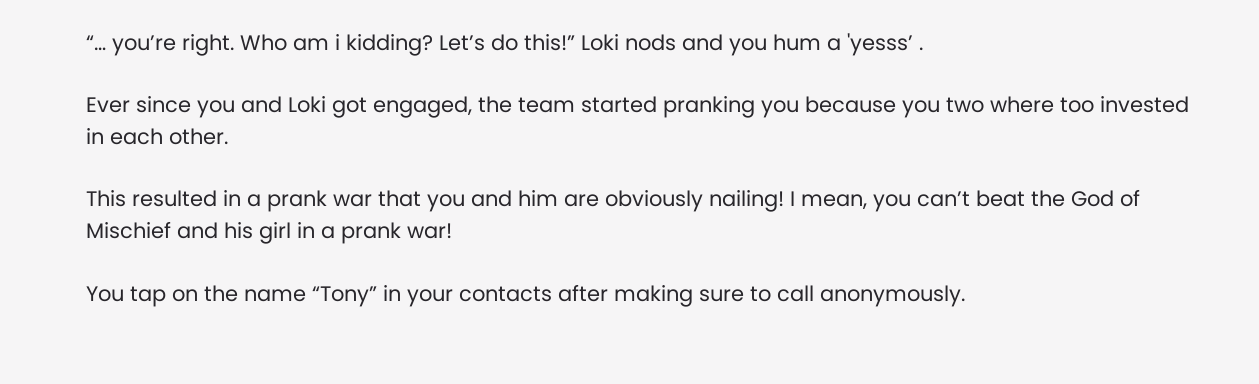“… you’re right. Who am i kidding? Let’s do this!” Loki nods and you hum a 'yesss’ .

Ever since you and Loki got engaged, the team started pranking you because you two where too invested in each other.

This resulted in a prank war that you and him are obviously nailing! I mean, you can’t beat the God of Mischief and his girl in a prank war!

You tap on the name “Tony” in your contacts after making sure to call anonymously.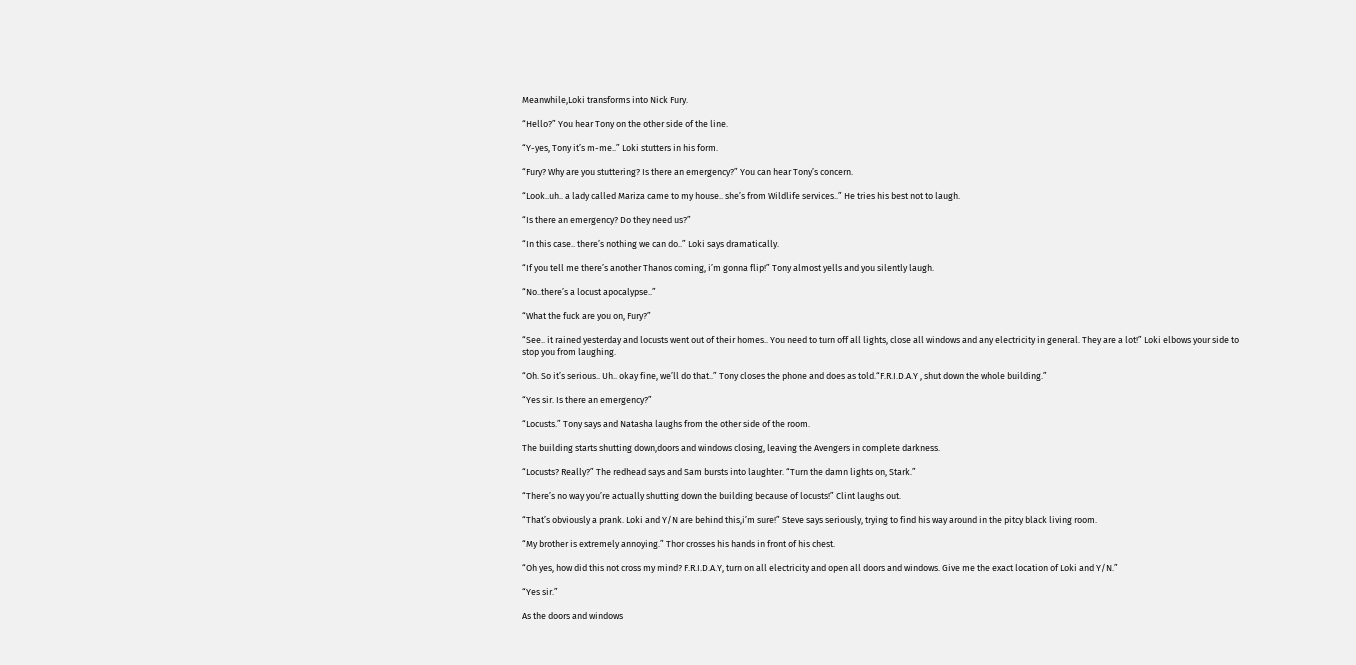Meanwhile,Loki transforms into Nick Fury.

“Hello?” You hear Tony on the other side of the line.

“Y-yes, Tony it’s m-me..” Loki stutters in his form.

“Fury? Why are you stuttering? Is there an emergency?” You can hear Tony’s concern.

“Look..uh.. a lady called Mariza came to my house.. she’s from Wildlife services..” He tries his best not to laugh.

“Is there an emergency? Do they need us?”

“In this case.. there’s nothing we can do..” Loki says dramatically.

“If you tell me there’s another Thanos coming, i’m gonna flip!” Tony almost yells and you silently laugh.

“No..there’s a locust apocalypse..”

“What the fuck are you on, Fury?”

“See.. it rained yesterday and locusts went out of their homes.. You need to turn off all lights, close all windows and any electricity in general. They are a lot!” Loki elbows your side to stop you from laughing.

“Oh. So it’s serious.. Uh.. okay fine, we’ll do that..” Tony closes the phone and does as told.“F.R.I.D.A.Y , shut down the whole building.”

“Yes sir. Is there an emergency?”

“Locusts.” Tony says and Natasha laughs from the other side of the room.

The building starts shutting down,doors and windows closing, leaving the Avengers in complete darkness.

“Locusts? Really?” The redhead says and Sam bursts into laughter. “Turn the damn lights on, Stark.”

“There’s no way you’re actually shutting down the building because of locusts!” Clint laughs out.

“That’s obviously a prank. Loki and Y/N are behind this,i’m sure!” Steve says seriously, trying to find his way around in the pitcy black living room.

“My brother is extremely annoying.” Thor crosses his hands in front of his chest.

“Oh yes, how did this not cross my mind? F.R.I.D.A.Y, turn on all electricity and open all doors and windows. Give me the exact location of Loki and Y/N.”

“Yes sir.”

As the doors and windows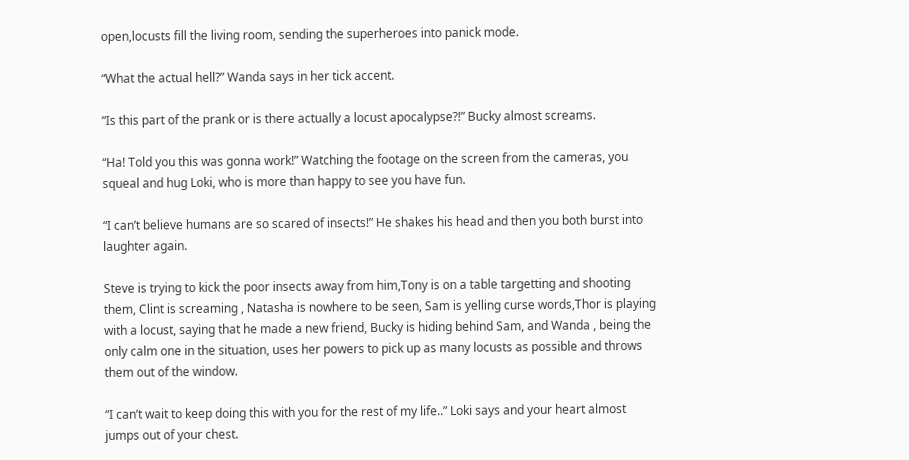open,locusts fill the living room, sending the superheroes into panick mode.

“What the actual hell?” Wanda says in her tick accent.

“Is this part of the prank or is there actually a locust apocalypse?!” Bucky almost screams.

“Ha! Told you this was gonna work!” Watching the footage on the screen from the cameras, you squeal and hug Loki, who is more than happy to see you have fun.

“I can’t believe humans are so scared of insects!” He shakes his head and then you both burst into laughter again.

Steve is trying to kick the poor insects away from him,Tony is on a table targetting and shooting them, Clint is screaming , Natasha is nowhere to be seen, Sam is yelling curse words,Thor is playing with a locust, saying that he made a new friend, Bucky is hiding behind Sam, and Wanda , being the only calm one in the situation, uses her powers to pick up as many locusts as possible and throws them out of the window.

“I can’t wait to keep doing this with you for the rest of my life..” Loki says and your heart almost jumps out of your chest.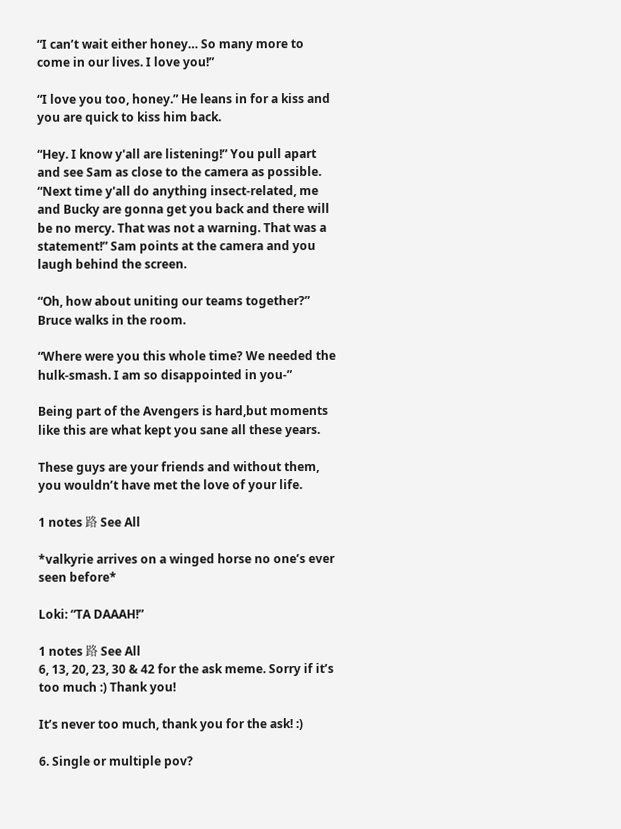“I can’t wait either honey… So many more to come in our lives. I love you!”

“I love you too, honey.” He leans in for a kiss and you are quick to kiss him back.

“Hey. I know y'all are listening!” You pull apart and see Sam as close to the camera as possible. “Next time y'all do anything insect-related, me and Bucky are gonna get you back and there will be no mercy. That was not a warning. That was a statement!” Sam points at the camera and you laugh behind the screen.

“Oh, how about uniting our teams together?” Bruce walks in the room.

“Where were you this whole time? We needed the hulk-smash. I am so disappointed in you-”

Being part of the Avengers is hard,but moments like this are what kept you sane all these years.

These guys are your friends and without them, you wouldn’t have met the love of your life.

1 notes 路 See All

*valkyrie arrives on a winged horse no one’s ever seen before*

Loki: “TA DAAAH!”

1 notes 路 See All
6, 13, 20, 23, 30 & 42 for the ask meme. Sorry if it’s too much :) Thank you!

It’s never too much, thank you for the ask! :)

6. Single or multiple pov?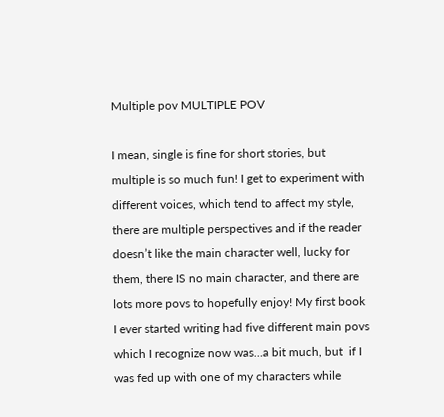Multiple pov MULTIPLE POV

I mean, single is fine for short stories, but multiple is so much fun! I get to experiment with different voices, which tend to affect my style, there are multiple perspectives and if the reader doesn’t like the main character well, lucky for them, there IS no main character, and there are lots more povs to hopefully enjoy! My first book I ever started writing had five different main povs which I recognize now was…a bit much, but  if I was fed up with one of my characters while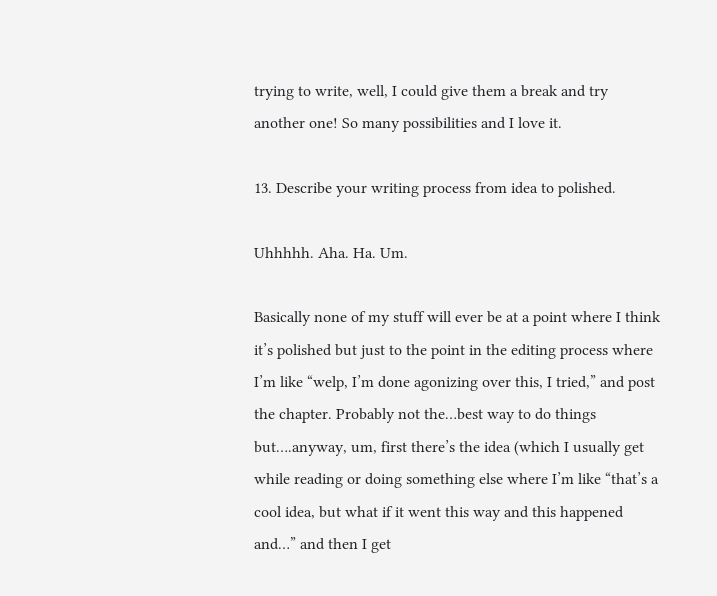trying to write, well, I could give them a break and try another one! So many possibilities and I love it.

13. Describe your writing process from idea to polished.

Uhhhhh. Aha. Ha. Um.

Basically none of my stuff will ever be at a point where I think it’s polished but just to the point in the editing process where I’m like “welp, I’m done agonizing over this, I tried,” and post the chapter. Probably not the…best way to do things but….anyway, um, first there’s the idea (which I usually get while reading or doing something else where I’m like “that’s a cool idea, but what if it went this way and this happened and…” and then I get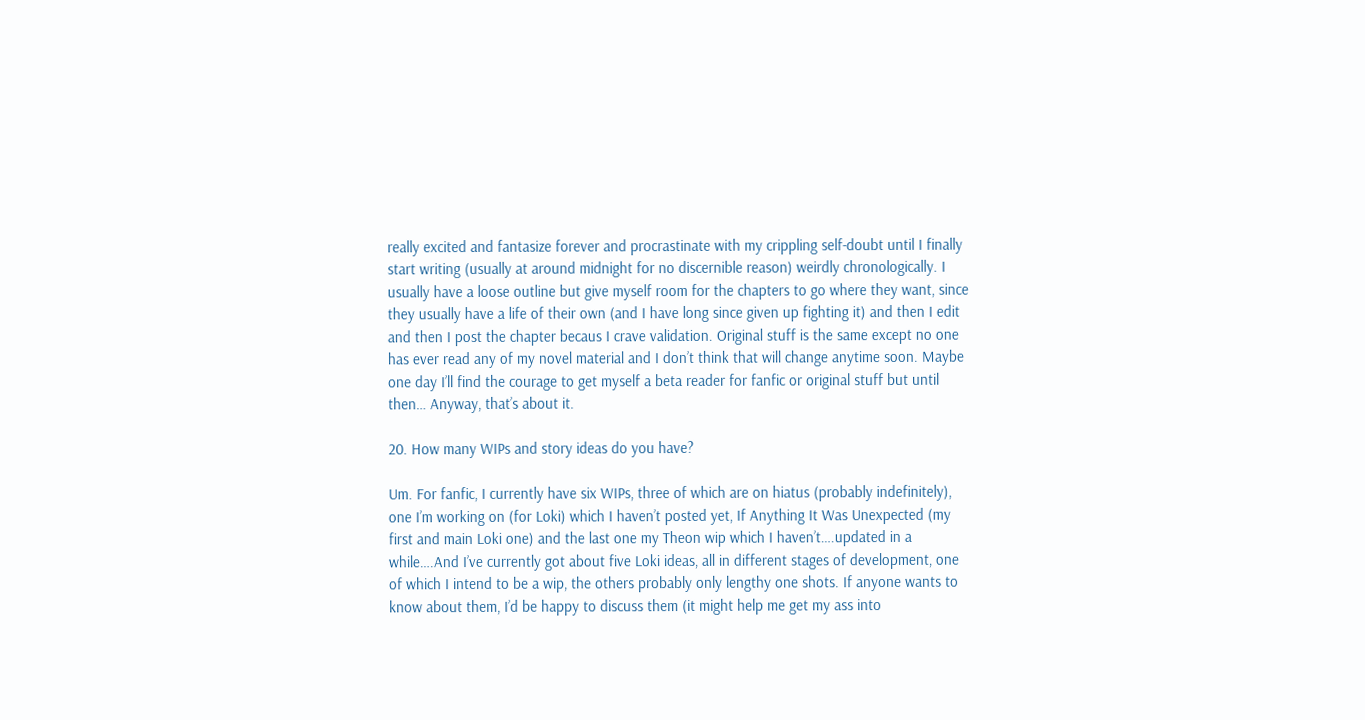really excited and fantasize forever and procrastinate with my crippling self-doubt until I finally start writing (usually at around midnight for no discernible reason) weirdly chronologically. I usually have a loose outline but give myself room for the chapters to go where they want, since they usually have a life of their own (and I have long since given up fighting it) and then I edit and then I post the chapter becaus I crave validation. Original stuff is the same except no one has ever read any of my novel material and I don’t think that will change anytime soon. Maybe one day I’ll find the courage to get myself a beta reader for fanfic or original stuff but until then… Anyway, that’s about it.

20. How many WIPs and story ideas do you have?

Um. For fanfic, I currently have six WIPs, three of which are on hiatus (probably indefinitely), one I’m working on (for Loki) which I haven’t posted yet, If Anything It Was Unexpected (my first and main Loki one) and the last one my Theon wip which I haven’t….updated in a while….And I’ve currently got about five Loki ideas, all in different stages of development, one of which I intend to be a wip, the others probably only lengthy one shots. If anyone wants to know about them, I’d be happy to discuss them (it might help me get my ass into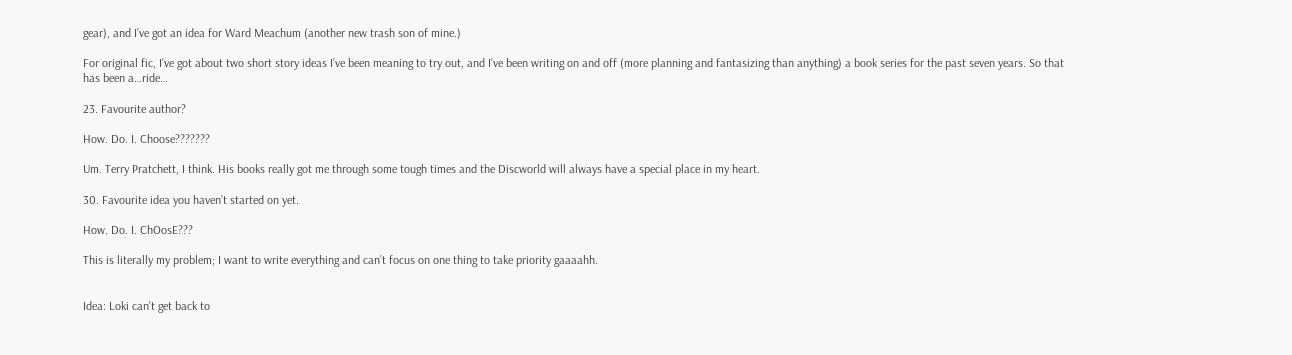gear), and I’ve got an idea for Ward Meachum (another new trash son of mine.)

For original fic, I’ve got about two short story ideas I’ve been meaning to try out, and I’ve been writing on and off (more planning and fantasizing than anything) a book series for the past seven years. So that has been a…ride…

23. Favourite author?

How. Do. I. Choose???????

Um. Terry Pratchett, I think. His books really got me through some tough times and the Discworld will always have a special place in my heart.

30. Favourite idea you haven’t started on yet.

How. Do. I. ChOosE???

This is literally my problem; I want to write everything and can’t focus on one thing to take priority gaaaahh.


Idea: Loki can’t get back to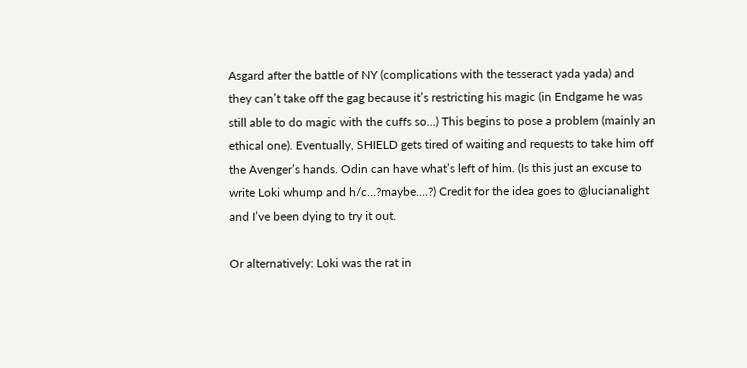Asgard after the battle of NY (complications with the tesseract yada yada) and they can’t take off the gag because it’s restricting his magic (in Endgame he was still able to do magic with the cuffs so…) This begins to pose a problem (mainly an ethical one). Eventually, SHIELD gets tired of waiting and requests to take him off the Avenger’s hands. Odin can have what’s left of him. (Is this just an excuse to write Loki whump and h/c…?maybe….?) Credit for the idea goes to @lucianalight and I’ve been dying to try it out.

Or alternatively: Loki was the rat in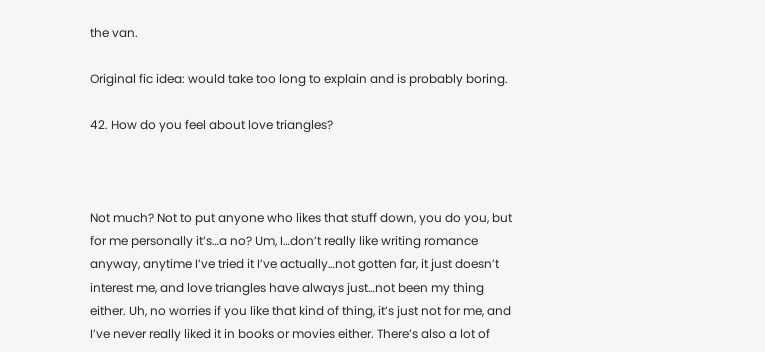the van.

Original fic idea: would take too long to explain and is probably boring.

42. How do you feel about love triangles?



Not much? Not to put anyone who likes that stuff down, you do you, but for me personally it’s…a no? Um, I…don’t really like writing romance anyway, anytime I’ve tried it I’ve actually…not gotten far, it just doesn’t interest me, and love triangles have always just…not been my thing either. Uh, no worries if you like that kind of thing, it’s just not for me, and I’ve never really liked it in books or movies either. There’s also a lot of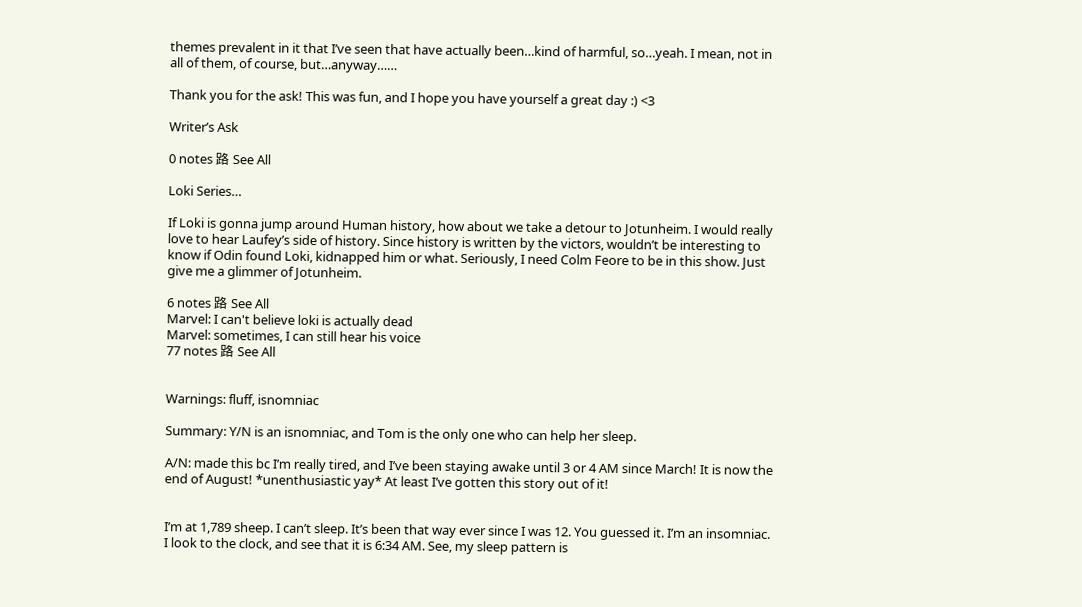themes prevalent in it that I’ve seen that have actually been…kind of harmful, so…yeah. I mean, not in all of them, of course, but…anyway……

Thank you for the ask! This was fun, and I hope you have yourself a great day :) <3

Writer’s Ask

0 notes 路 See All

Loki Series…

If Loki is gonna jump around Human history, how about we take a detour to Jotunheim. I would really love to hear Laufey’s side of history. Since history is written by the victors, wouldn’t be interesting to know if Odin found Loki, kidnapped him or what. Seriously, I need Colm Feore to be in this show. Just give me a glimmer of Jotunheim.

6 notes 路 See All
Marvel: I can't believe loki is actually dead
Marvel: sometimes, I can still hear his voice
77 notes 路 See All


Warnings: fluff, isnomniac

Summary: Y/N is an isnomniac, and Tom is the only one who can help her sleep.

A/N: made this bc I’m really tired, and I’ve been staying awake until 3 or 4 AM since March! It is now the end of August! *unenthusiastic yay* At least I’ve gotten this story out of it!


I’m at 1,789 sheep. I can’t sleep. It’s been that way ever since I was 12. You guessed it. I’m an insomniac. I look to the clock, and see that it is 6:34 AM. See, my sleep pattern is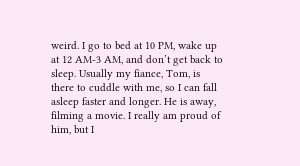weird. I go to bed at 10 PM, wake up at 12 AM-3 AM, and don’t get back to sleep. Usually my fiance, Tom, is there to cuddle with me, so I can fall asleep faster and longer. He is away, filming a movie. I really am proud of him, but I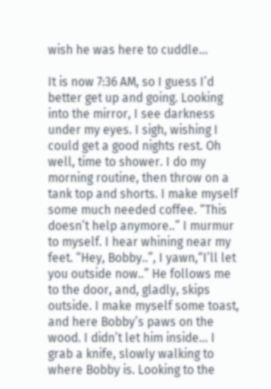wish he was here to cuddle…

It is now 7:36 AM, so I guess I’d better get up and going. Looking into the mirror, I see darkness under my eyes. I sigh, wishing I could get a good nights rest. Oh well, time to shower. I do my morning routine, then throw on a tank top and shorts. I make myself some much needed coffee. “This doesn’t help anymore..” I murmur to myself. I hear whining near my feet. “Hey, Bobby..”, I yawn,“I’ll let you outside now..” He follows me to the door, and, gladly, skips outside. I make myself some toast, and here Bobby’s paws on the wood. I didn’t let him inside… I grab a knife, slowly walking to where Bobby is. Looking to the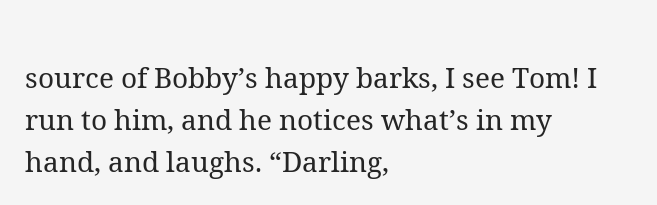source of Bobby’s happy barks, I see Tom! I run to him, and he notices what’s in my hand, and laughs. “Darling,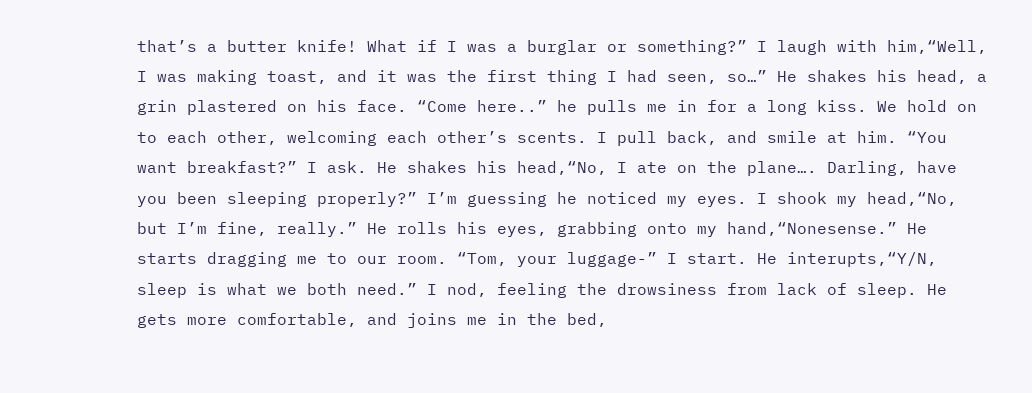that’s a butter knife! What if I was a burglar or something?” I laugh with him,“Well, I was making toast, and it was the first thing I had seen, so…” He shakes his head, a grin plastered on his face. “Come here..” he pulls me in for a long kiss. We hold on to each other, welcoming each other’s scents. I pull back, and smile at him. “You want breakfast?” I ask. He shakes his head,“No, I ate on the plane…. Darling, have you been sleeping properly?” I’m guessing he noticed my eyes. I shook my head,“No, but I’m fine, really.” He rolls his eyes, grabbing onto my hand,“Nonesense.” He starts dragging me to our room. “Tom, your luggage-” I start. He interupts,“Y/N, sleep is what we both need.” I nod, feeling the drowsiness from lack of sleep. He gets more comfortable, and joins me in the bed,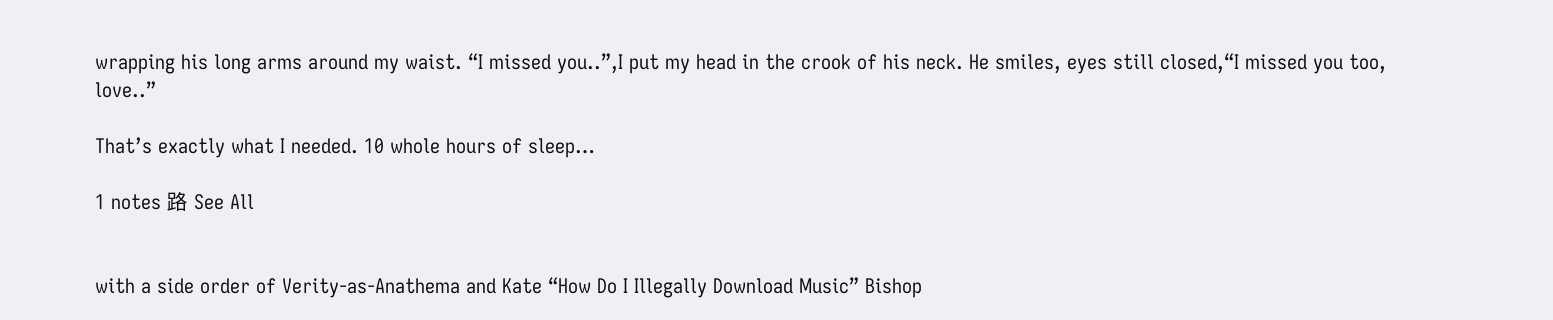wrapping his long arms around my waist. “I missed you..”,I put my head in the crook of his neck. He smiles, eyes still closed,“I missed you too, love..”

That’s exactly what I needed. 10 whole hours of sleep…

1 notes 路 See All


with a side order of Verity-as-Anathema and Kate “How Do I Illegally Download Music” Bishop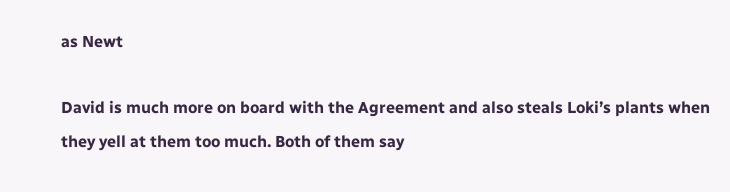as Newt

David is much more on board with the Agreement and also steals Loki’s plants when they yell at them too much. Both of them say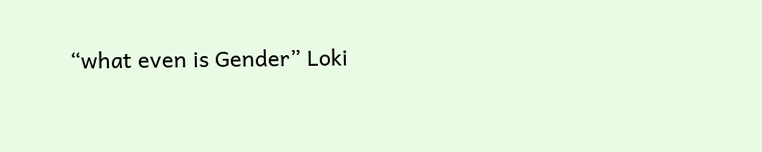“what even is Gender” Loki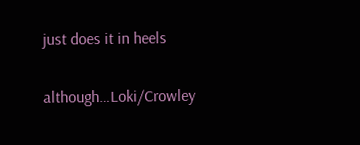just does it in heels

although…Loki/Crowley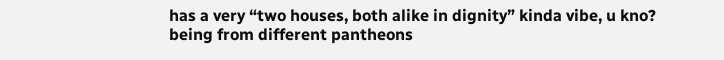has a very “two houses, both alike in dignity” kinda vibe, u kno? being from different pantheons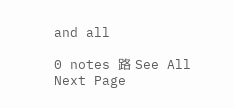and all

0 notes 路 See All
Next Page